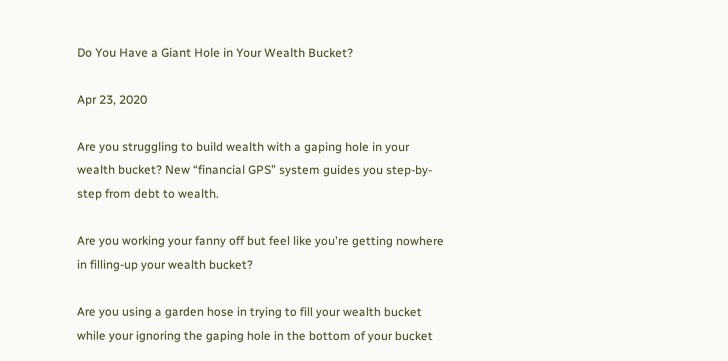Do You Have a Giant Hole in Your Wealth Bucket?

Apr 23, 2020

Are you struggling to build wealth with a gaping hole in your wealth bucket? New “financial GPS” system guides you step-by-step from debt to wealth.

Are you working your fanny off but feel like you're getting nowhere in filling-up your wealth bucket?

Are you using a garden hose in trying to fill your wealth bucket while your ignoring the gaping hole in the bottom of your bucket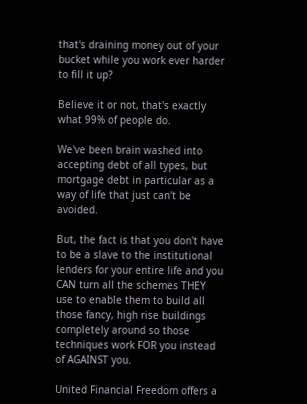that's draining money out of your bucket while you work ever harder to fill it up?

Believe it or not, that's exactly what 99% of people do.

We've been brain washed into accepting debt of all types, but mortgage debt in particular as a way of life that just can't be avoided.

But, the fact is that you don't have to be a slave to the institutional lenders for your entire life and you CAN turn all the schemes THEY use to enable them to build all those fancy, high rise buildings completely around so those techniques work FOR you instead of AGAINST you.

United Financial Freedom offers a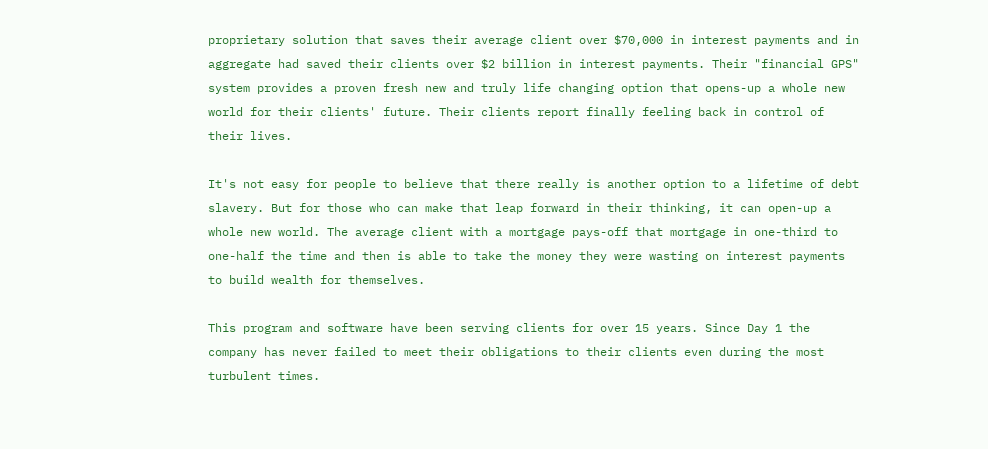proprietary solution that saves their average client over $70,000 in interest payments and in aggregate had saved their clients over $2 billion in interest payments. Their "financial GPS" system provides a proven fresh new and truly life changing option that opens-up a whole new world for their clients' future. Their clients report finally feeling back in control of their lives.

It's not easy for people to believe that there really is another option to a lifetime of debt slavery. But for those who can make that leap forward in their thinking, it can open-up a whole new world. The average client with a mortgage pays-off that mortgage in one-third to one-half the time and then is able to take the money they were wasting on interest payments to build wealth for themselves.

This program and software have been serving clients for over 15 years. Since Day 1 the company has never failed to meet their obligations to their clients even during the most turbulent times.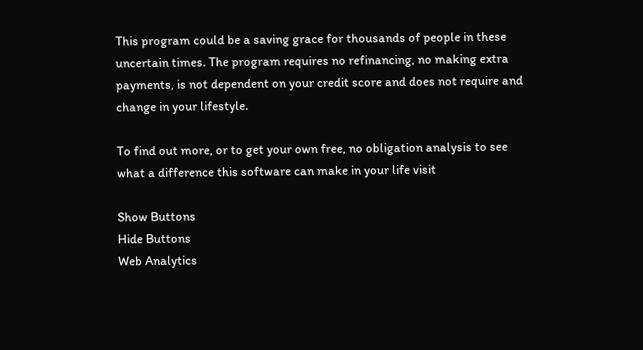This program could be a saving grace for thousands of people in these uncertain times. The program requires no refinancing, no making extra payments, is not dependent on your credit score and does not require and change in your lifestyle.

To find out more, or to get your own free, no obligation analysis to see what a difference this software can make in your life visit

Show Buttons
Hide Buttons
Web Analytics